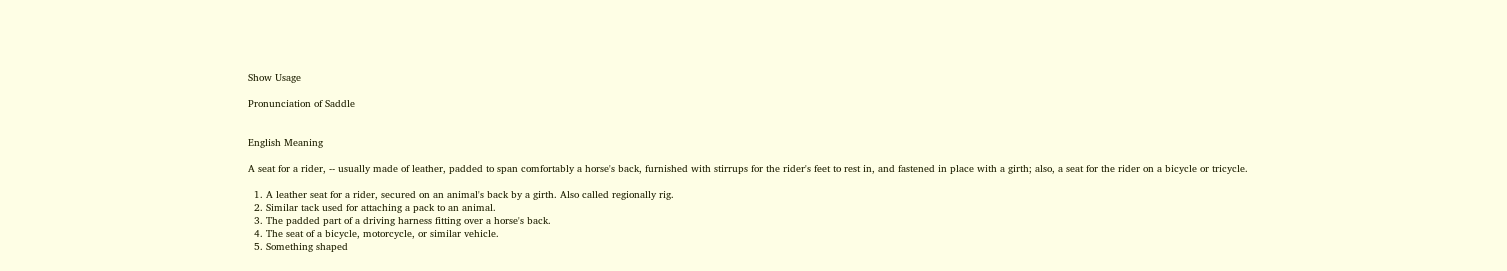Show Usage

Pronunciation of Saddle


English Meaning

A seat for a rider, -- usually made of leather, padded to span comfortably a horse's back, furnished with stirrups for the rider's feet to rest in, and fastened in place with a girth; also, a seat for the rider on a bicycle or tricycle.

  1. A leather seat for a rider, secured on an animal's back by a girth. Also called regionally rig.
  2. Similar tack used for attaching a pack to an animal.
  3. The padded part of a driving harness fitting over a horse's back.
  4. The seat of a bicycle, motorcycle, or similar vehicle.
  5. Something shaped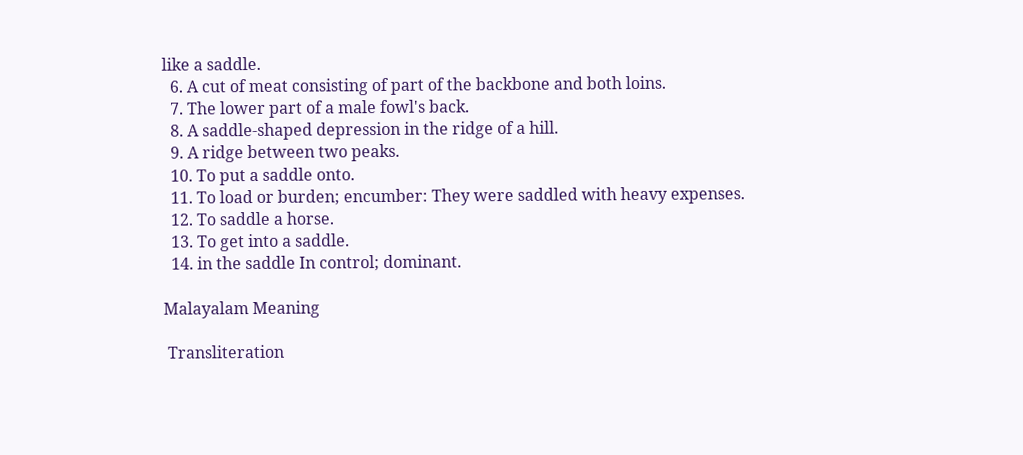like a saddle.
  6. A cut of meat consisting of part of the backbone and both loins.
  7. The lower part of a male fowl's back.
  8. A saddle-shaped depression in the ridge of a hill.
  9. A ridge between two peaks.
  10. To put a saddle onto.
  11. To load or burden; encumber: They were saddled with heavy expenses.
  12. To saddle a horse.
  13. To get into a saddle.
  14. in the saddle In control; dominant.

Malayalam Meaning

 Transliteration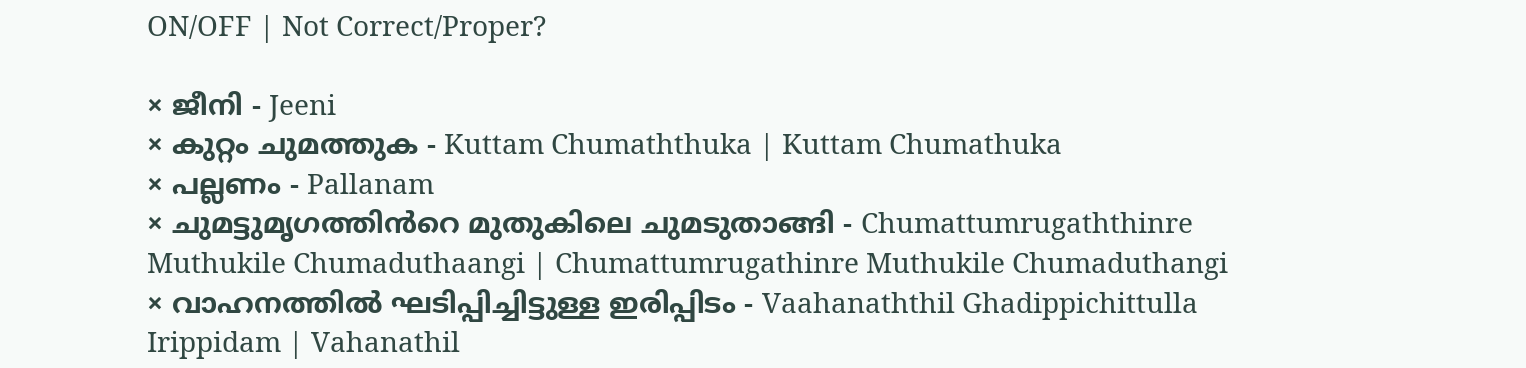ON/OFF | Not Correct/Proper?

× ജീനി - Jeeni
× കുറ്റം ചുമത്തുക - Kuttam Chumaththuka | Kuttam Chumathuka
× പല്ലണം - Pallanam
× ചുമട്ടുമൃഗത്തിൻറെ മുതുകിലെ ചുമടുതാങ്ങി - Chumattumrugaththinre Muthukile Chumaduthaangi | Chumattumrugathinre Muthukile Chumaduthangi
× വാഹനത്തില്‍ ഘടിപ്പിച്ചിട്ടുള്ള ഇരിപ്പിടം - Vaahanaththil Ghadippichittulla Irippidam | Vahanathil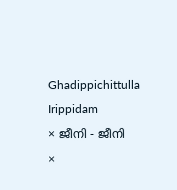Ghadippichittulla Irippidam
× ജീനി - ജീനി
×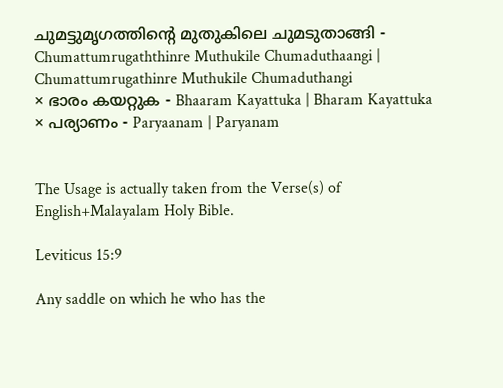ചുമട്ടുമൃഗത്തിന്‍റെ മുതുകിലെ ചുമടുതാങ്ങി - Chumattumrugaththinre Muthukile Chumaduthaangi | Chumattumrugathinre Muthukile Chumaduthangi
× ഭാരം കയറ്റുക - Bhaaram Kayattuka | Bharam Kayattuka
× പര്യാണം - Paryaanam | Paryanam


The Usage is actually taken from the Verse(s) of English+Malayalam Holy Bible.

Leviticus 15:9

Any saddle on which he who has the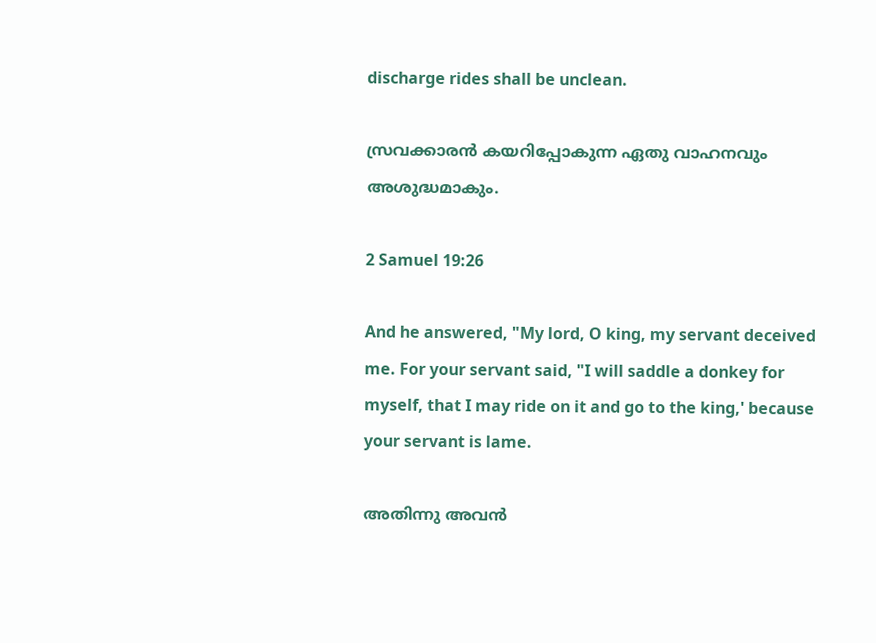discharge rides shall be unclean.

സ്രവക്കാരൻ കയറിപ്പോകുന്ന ഏതു വാഹനവും അശുദ്ധമാകും.

2 Samuel 19:26

And he answered, "My lord, O king, my servant deceived me. For your servant said, "I will saddle a donkey for myself, that I may ride on it and go to the king,' because your servant is lame.

അതിന്നു അവൻ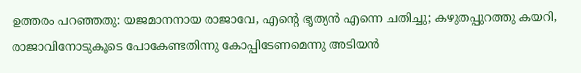ഉത്തരം പറഞ്ഞതു: യജമാനനായ രാജാവേ, എന്റെ ഭൃത്യൻ എന്നെ ചതിച്ചു; കഴുതപ്പുറത്തു കയറി, രാജാവിനോടുകൂടെ പോകേണ്ടതിന്നു കോപ്പിടേണമെന്നു അടിയൻ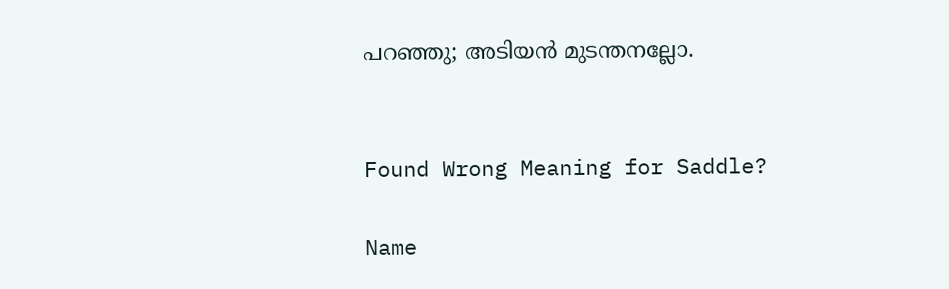പറഞ്ഞു; അടിയൻ മുടന്തനല്ലോ.


Found Wrong Meaning for Saddle?

Name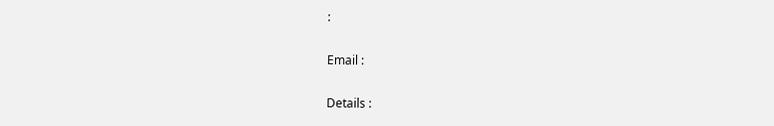:

Email :

Details :